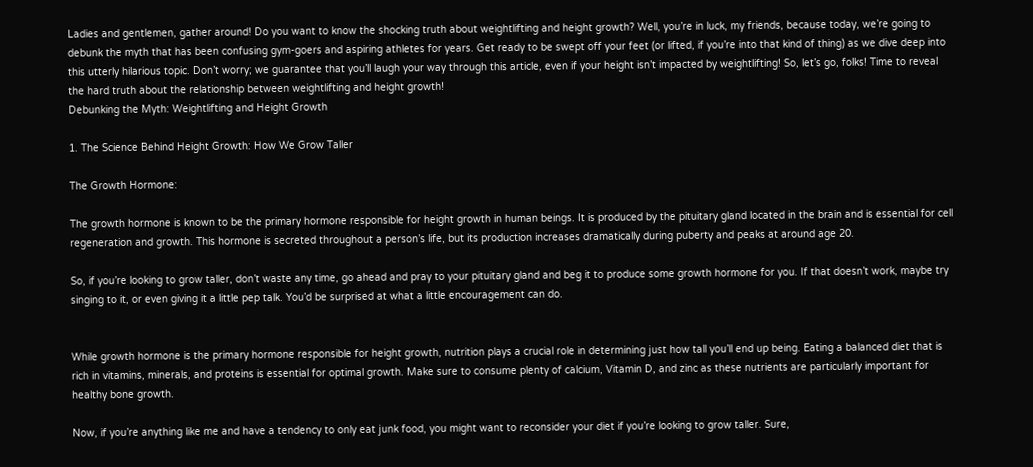Ladies and gentlemen, gather around! Do you want to know the shocking truth about weightlifting and height growth? Well, you’re in luck, my friends, because today, we’re going to debunk the myth that has been confusing gym-goers and aspiring athletes for years. Get ready to be swept off your feet (or lifted, if you’re into that kind of thing) as we dive deep into this utterly hilarious topic. Don’t worry; we guarantee that you’ll laugh your way through this article, even if your height isn’t impacted by weightlifting! So, let’s go, folks! Time to reveal the hard truth about the relationship between weightlifting and height growth!
Debunking the Myth: Weightlifting and Height Growth

1. The Science Behind Height Growth: How We Grow Taller

The Growth Hormone:

The growth hormone is known to be the primary hormone responsible for height growth in human beings. It is produced by the pituitary gland located in the brain and is essential for cell regeneration and growth. This hormone is secreted throughout a person’s life, but its production increases dramatically during puberty and peaks at around age 20.

So, if you’re looking to grow taller, don’t waste any time, go ahead and pray to your pituitary gland and beg it to produce some growth hormone for you. If that doesn’t work, maybe try singing to it, or even giving it a little pep talk. You’d be surprised at what a little encouragement can do.


While growth hormone is the primary hormone responsible for height growth, nutrition plays a crucial role in determining just how tall you’ll end up being. Eating a balanced diet that is rich in vitamins, minerals, and proteins is essential for optimal growth. Make sure to consume plenty of calcium, Vitamin D, and zinc as these nutrients are particularly important for healthy bone growth.

Now, if you’re anything like me and have a tendency to only eat junk food, you might want to reconsider your diet if you’re looking to grow taller. Sure,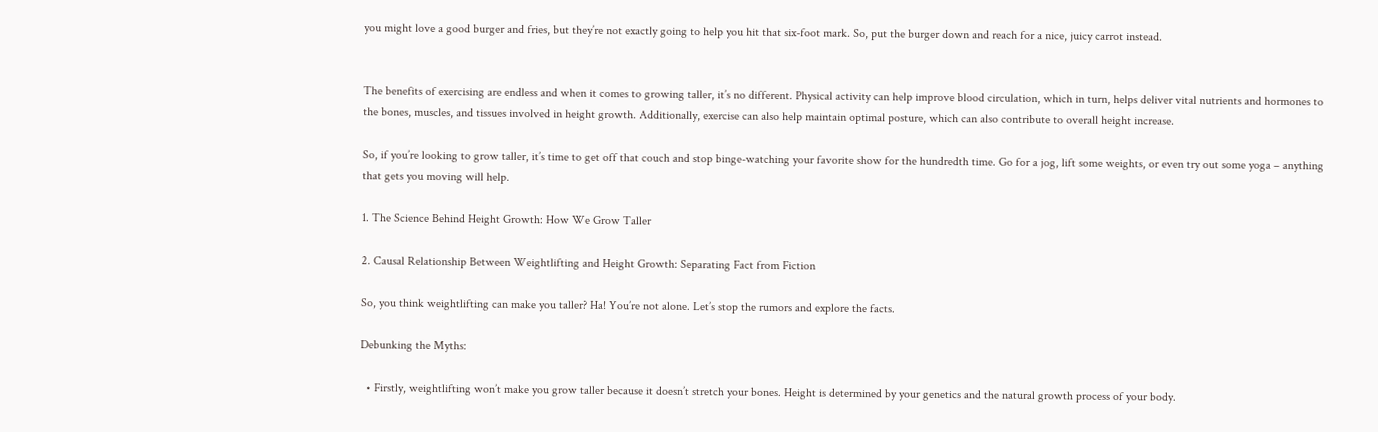you might love a good burger and fries, but they’re not exactly going to help you hit that six-foot mark. So, put the burger down and reach for a nice, juicy carrot instead.


The benefits of exercising are endless and when it comes to growing taller, it’s no different. Physical activity can help improve blood circulation, which in turn, helps deliver vital nutrients and hormones to the bones, muscles, and tissues involved in height growth. Additionally, exercise can also help maintain optimal posture, which can also contribute to overall height increase.

So, if you’re looking to grow taller, it’s time to get off that couch and stop binge-watching your favorite show for the hundredth time. Go for a jog, lift some weights, or even try out some yoga – anything that gets you moving will help.

1. The Science Behind Height Growth: How We Grow Taller

2. Causal Relationship Between Weightlifting and Height Growth: Separating Fact from Fiction

So, you think weightlifting can make you taller? Ha! You’re not alone. Let’s stop the rumors and explore the facts.

Debunking the Myths:

  • Firstly, weightlifting won’t make you grow taller because it doesn’t stretch your bones. Height is determined by your genetics and the natural growth process of your body.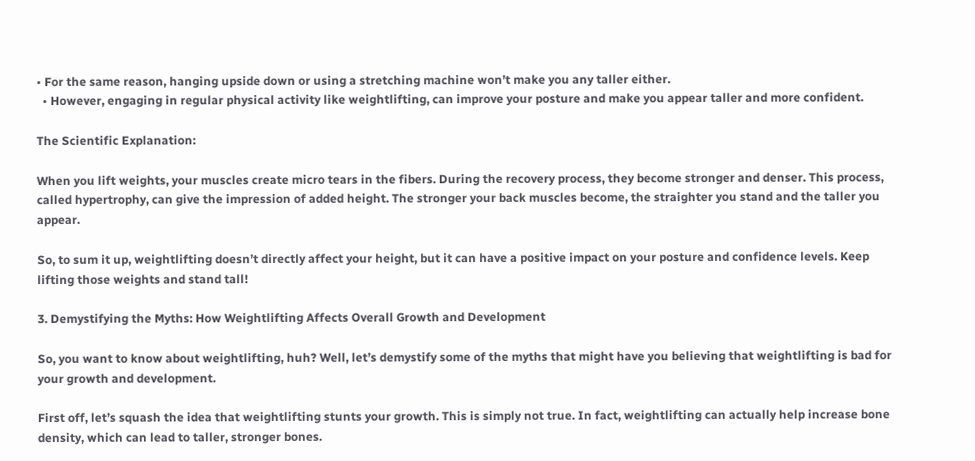• For the same reason, hanging upside down or using a stretching machine won’t make you any taller either.
  • However, engaging in regular physical activity like weightlifting, can improve your posture and make you appear taller and more confident.

The Scientific Explanation:

When you lift weights, your muscles create micro tears in the fibers. During the recovery process, they become stronger and denser. This process, called hypertrophy, can give the impression of added height. The stronger your back muscles become, the straighter you stand and the taller you appear.

So, to sum it up, weightlifting doesn’t directly affect your height, but it can have a positive impact on your posture and confidence levels. Keep lifting those weights and stand tall!

3. Demystifying the Myths: How Weightlifting Affects Overall Growth and Development

So, you want to know about weightlifting, huh? Well, let’s demystify some of the myths that might have you believing that weightlifting is bad for your growth and development.

First off, let’s squash the idea that weightlifting stunts your growth. This is simply not true. In fact, weightlifting can actually help increase bone density, which can lead to taller, stronger bones.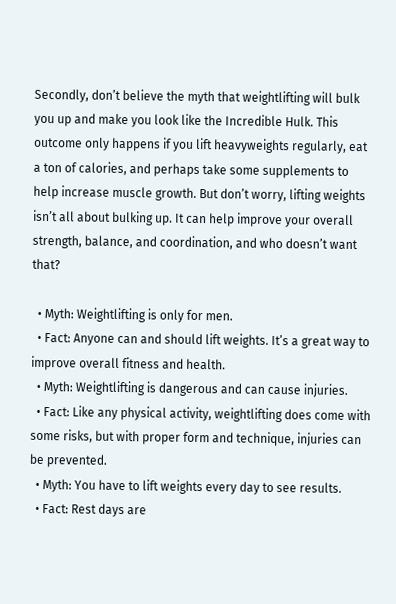Secondly, don’t believe the myth that weightlifting will bulk you up and make you look like the Incredible Hulk. This outcome only happens if you lift heavyweights regularly, eat a ton of calories, and perhaps take some supplements to help increase muscle growth. But don’t worry, lifting weights isn’t all about bulking up. It can help improve your overall strength, balance, and coordination, and who doesn’t want that?

  • Myth: Weightlifting is only for men.
  • Fact: Anyone can and should lift weights. It’s a great way to improve overall fitness and health.
  • Myth: Weightlifting is dangerous and can cause injuries.
  • Fact: Like any physical activity, weightlifting does come with some risks, but with proper form and technique, injuries can be prevented.
  • Myth: You have to lift weights every day to see results.
  • Fact: Rest days are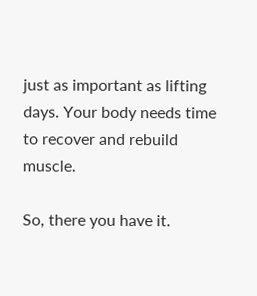just as important as lifting days. Your body needs time to recover and rebuild muscle.

So, there you have it.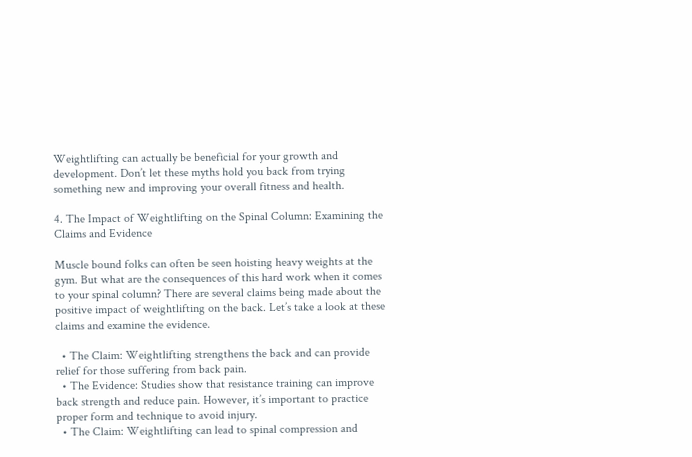Weightlifting can actually be beneficial for your growth and development. Don’t let these myths hold you back from trying something new and improving your overall fitness and health.

4. The Impact of Weightlifting on the Spinal Column: Examining the Claims and Evidence

Muscle bound folks can often be seen hoisting heavy weights at the gym. But what are the consequences of this hard work when it comes to your spinal column? There are several claims being made about the positive impact of weightlifting on the back. Let’s take a look at these claims and examine the evidence.

  • The Claim: Weightlifting strengthens the back and can provide relief for those suffering from back pain.
  • The Evidence: Studies show that resistance training can improve back strength and reduce pain. However, it’s important to practice proper form and technique to avoid injury.
  • The Claim: Weightlifting can lead to spinal compression and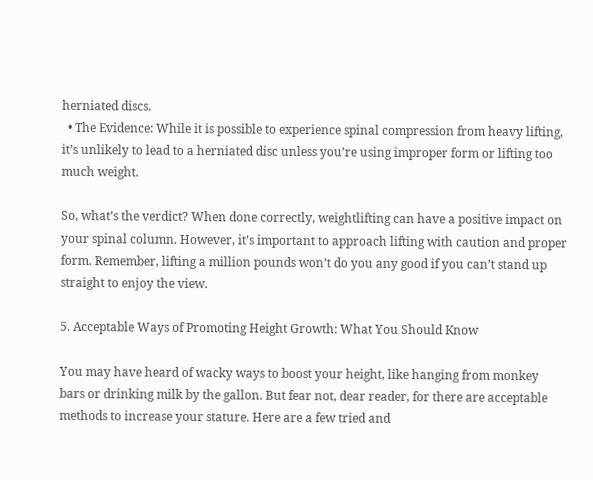herniated discs.
  • The Evidence: While it is possible to experience spinal compression from heavy lifting, it’s unlikely to lead to a herniated disc unless you’re using improper form or lifting too much weight.

So, what’s the verdict? When done correctly, weightlifting can have a positive impact on your spinal column. However, it’s important to approach lifting with caution and proper form. Remember, lifting a million pounds won’t do you any good if you can’t stand up straight to enjoy the view.

5. Acceptable Ways of Promoting Height Growth: What You Should Know

You may have heard of wacky ways to boost your height, like hanging from monkey bars or drinking milk by the gallon. But fear not, dear reader, for there are acceptable methods to increase your stature. Here are a few tried and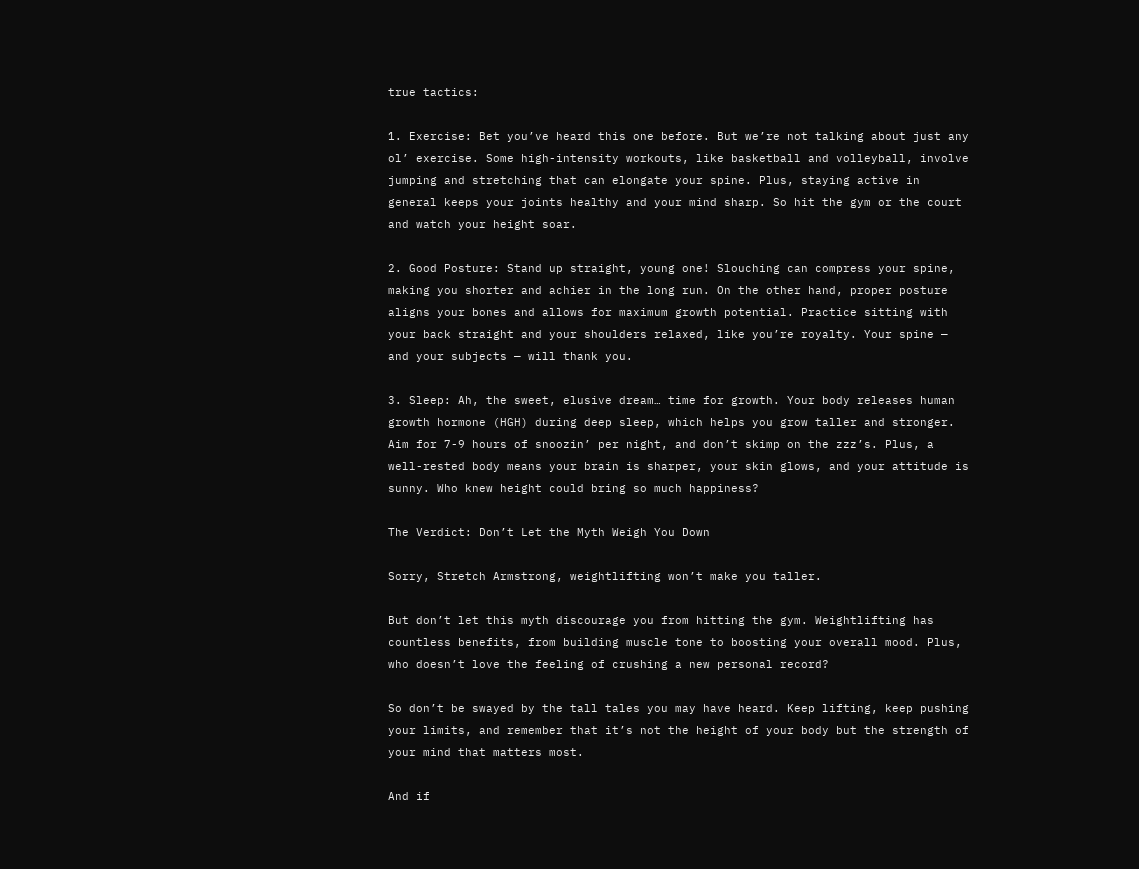true tactics:

1. Exercise: Bet you’ve heard this one before. But we’re not talking about just any ol’ exercise. Some high-intensity workouts, like basketball and volleyball, involve jumping and stretching that can elongate your spine. Plus, staying active in general keeps your joints healthy and your mind sharp. So hit the gym or the court and watch your height soar.

2. Good Posture: Stand up straight, young one! Slouching can compress your spine, making you shorter and achier in the long run. On the other hand, proper posture aligns your bones and allows for maximum growth potential. Practice sitting with your back straight and your shoulders relaxed, like you’re royalty. Your spine — and your subjects — will thank you.

3. Sleep: Ah, the sweet, elusive dream… time for growth. Your body releases human growth hormone (HGH) during deep sleep, which helps you grow taller and stronger. Aim for 7-9 hours of snoozin’ per night, and don’t skimp on the zzz’s. Plus, a well-rested body means your brain is sharper, your skin glows, and your attitude is sunny. Who knew height could bring so much happiness?

The Verdict: Don’t Let the Myth Weigh You Down

Sorry, Stretch Armstrong, weightlifting won’t make you taller.

But don’t let this myth discourage you from hitting the gym. Weightlifting has countless benefits, from building muscle tone to boosting your overall mood. Plus, who doesn’t love the feeling of crushing a new personal record?

So don’t be swayed by the tall tales you may have heard. Keep lifting, keep pushing your limits, and remember that it’s not the height of your body but the strength of your mind that matters most.

And if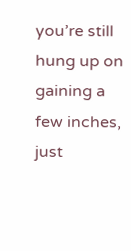you’re still hung up on gaining a few inches, just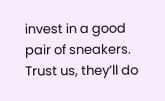invest in a good pair of sneakers. Trust us, they’ll do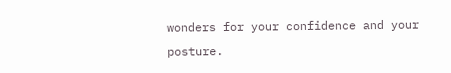wonders for your confidence and your posture.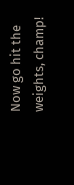Now go hit the weights, champ!